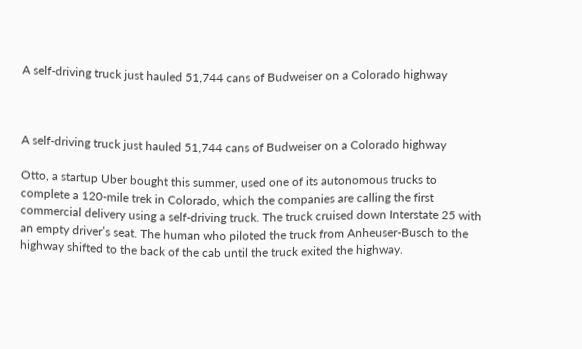A self-driving truck just hauled 51,744 cans of Budweiser on a Colorado highway



A self-driving truck just hauled 51,744 cans of Budweiser on a Colorado highway

Otto, a startup Uber bought this summer, used one of its autonomous trucks to complete a 120-mile trek in Colorado, which the companies are calling the first commercial delivery using a self-driving truck. The truck cruised down Interstate 25 with an empty driver’s seat. The human who piloted the truck from Anheuser-Busch to the highway shifted to the back of the cab until the truck exited the highway.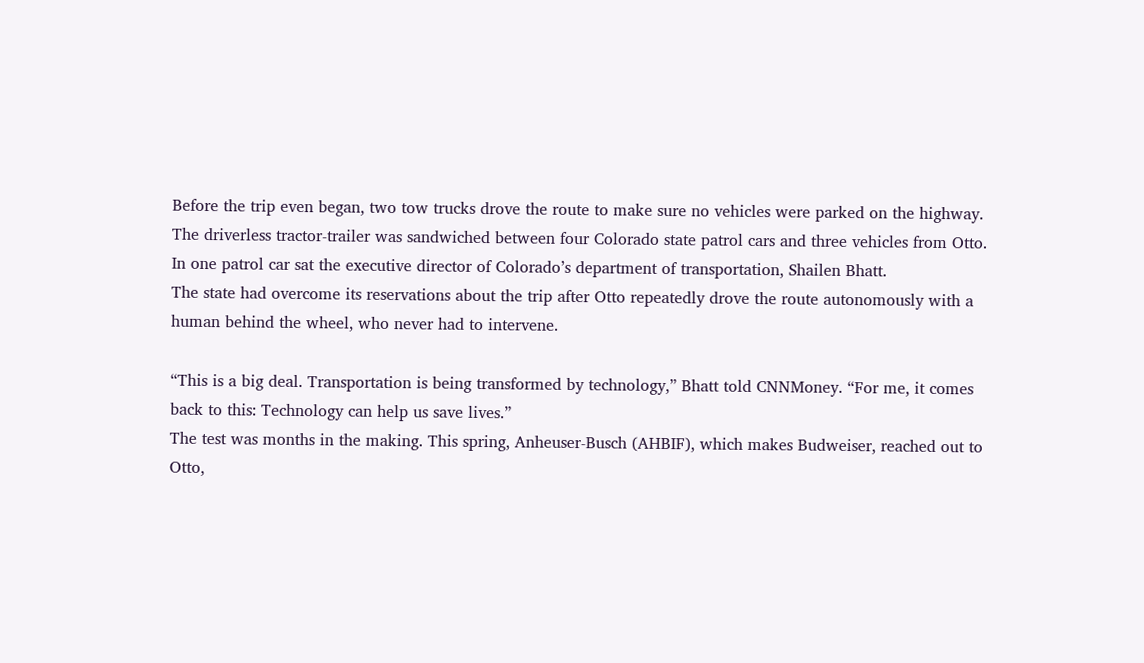Before the trip even began, two tow trucks drove the route to make sure no vehicles were parked on the highway.
The driverless tractor-trailer was sandwiched between four Colorado state patrol cars and three vehicles from Otto. In one patrol car sat the executive director of Colorado’s department of transportation, Shailen Bhatt.
The state had overcome its reservations about the trip after Otto repeatedly drove the route autonomously with a human behind the wheel, who never had to intervene.

“This is a big deal. Transportation is being transformed by technology,” Bhatt told CNNMoney. “For me, it comes back to this: Technology can help us save lives.”
The test was months in the making. This spring, Anheuser-Busch (AHBIF), which makes Budweiser, reached out to Otto,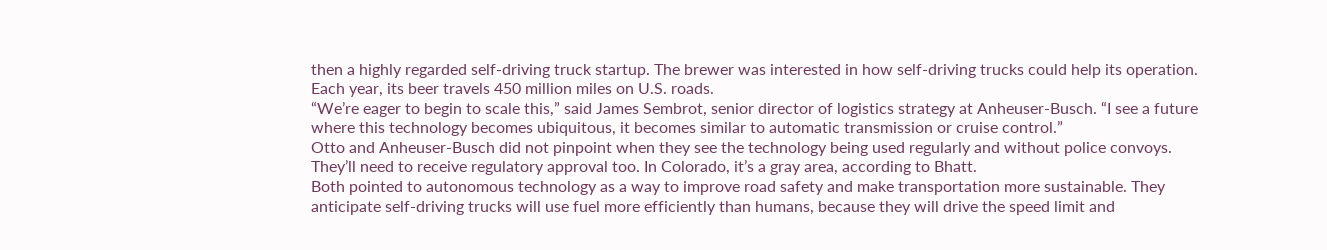then a highly regarded self-driving truck startup. The brewer was interested in how self-driving trucks could help its operation. Each year, its beer travels 450 million miles on U.S. roads.
“We’re eager to begin to scale this,” said James Sembrot, senior director of logistics strategy at Anheuser-Busch. “I see a future where this technology becomes ubiquitous, it becomes similar to automatic transmission or cruise control.”
Otto and Anheuser-Busch did not pinpoint when they see the technology being used regularly and without police convoys. They’ll need to receive regulatory approval too. In Colorado, it’s a gray area, according to Bhatt.
Both pointed to autonomous technology as a way to improve road safety and make transportation more sustainable. They anticipate self-driving trucks will use fuel more efficiently than humans, because they will drive the speed limit and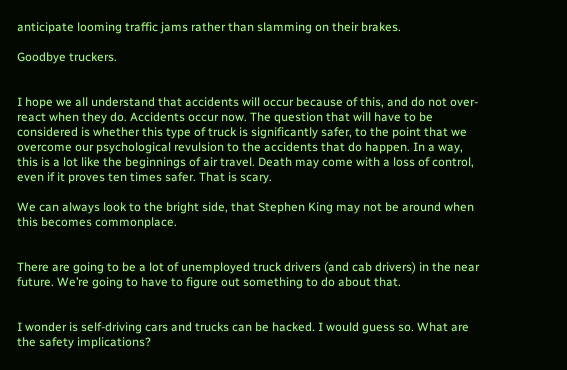anticipate looming traffic jams rather than slamming on their brakes.

Goodbye truckers.


I hope we all understand that accidents will occur because of this, and do not over-react when they do. Accidents occur now. The question that will have to be considered is whether this type of truck is significantly safer, to the point that we overcome our psychological revulsion to the accidents that do happen. In a way, this is a lot like the beginnings of air travel. Death may come with a loss of control, even if it proves ten times safer. That is scary.

We can always look to the bright side, that Stephen King may not be around when this becomes commonplace.


There are going to be a lot of unemployed truck drivers (and cab drivers) in the near future. We’re going to have to figure out something to do about that.


I wonder is self-driving cars and trucks can be hacked. I would guess so. What are the safety implications?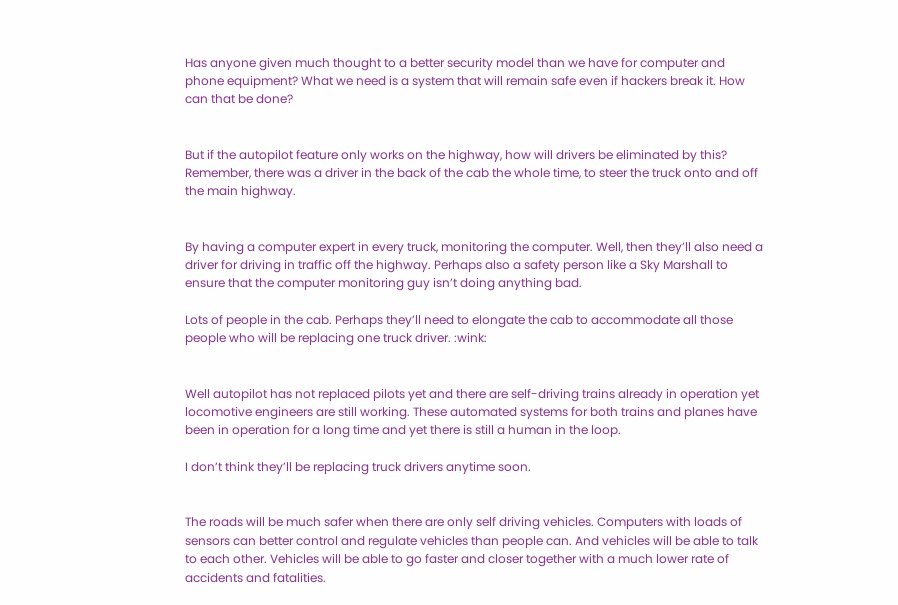Has anyone given much thought to a better security model than we have for computer and phone equipment? What we need is a system that will remain safe even if hackers break it. How can that be done?


But if the autopilot feature only works on the highway, how will drivers be eliminated by this? Remember, there was a driver in the back of the cab the whole time, to steer the truck onto and off the main highway.


By having a computer expert in every truck, monitoring the computer. Well, then they’ll also need a driver for driving in traffic off the highway. Perhaps also a safety person like a Sky Marshall to ensure that the computer monitoring guy isn’t doing anything bad.

Lots of people in the cab. Perhaps they’ll need to elongate the cab to accommodate all those people who will be replacing one truck driver. :wink:


Well autopilot has not replaced pilots yet and there are self-driving trains already in operation yet locomotive engineers are still working. These automated systems for both trains and planes have been in operation for a long time and yet there is still a human in the loop.

I don’t think they’ll be replacing truck drivers anytime soon.


The roads will be much safer when there are only self driving vehicles. Computers with loads of sensors can better control and regulate vehicles than people can. And vehicles will be able to talk to each other. Vehicles will be able to go faster and closer together with a much lower rate of accidents and fatalities.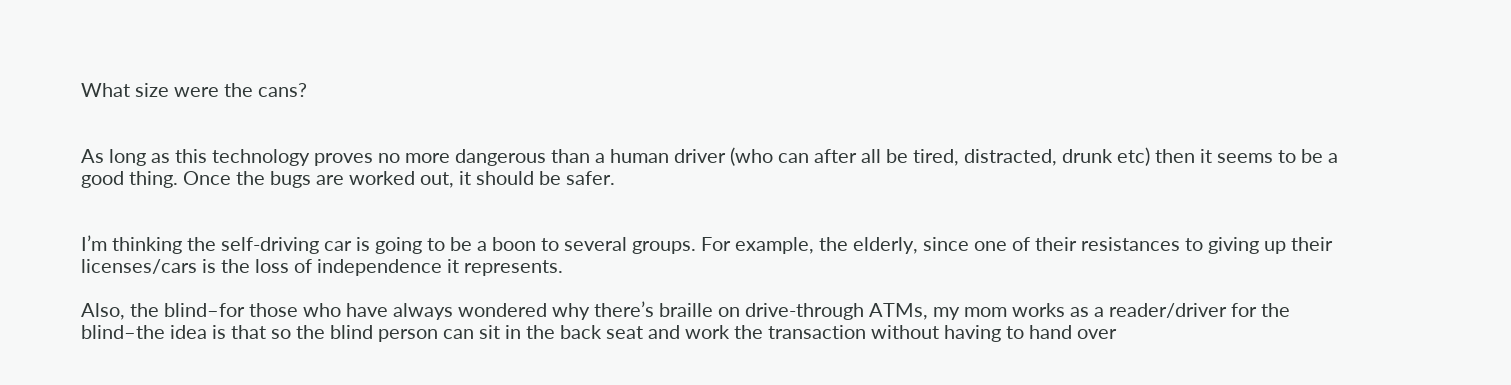What size were the cans?


As long as this technology proves no more dangerous than a human driver (who can after all be tired, distracted, drunk etc) then it seems to be a good thing. Once the bugs are worked out, it should be safer.


I’m thinking the self-driving car is going to be a boon to several groups. For example, the elderly, since one of their resistances to giving up their licenses/cars is the loss of independence it represents.

Also, the blind–for those who have always wondered why there’s braille on drive-through ATMs, my mom works as a reader/driver for the blind–the idea is that so the blind person can sit in the back seat and work the transaction without having to hand over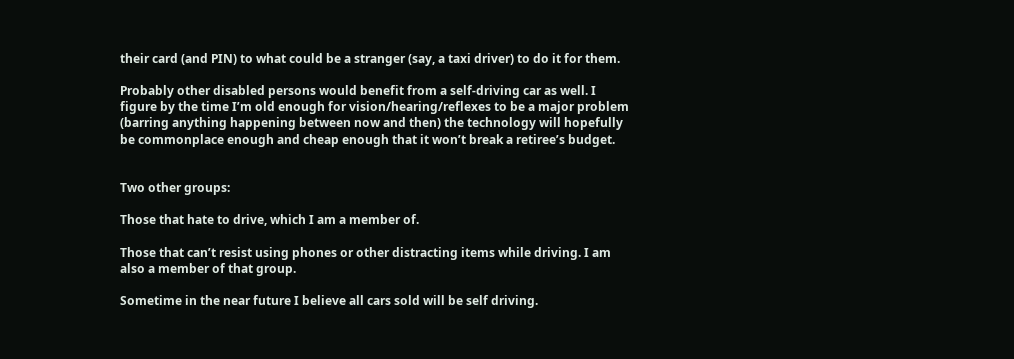their card (and PIN) to what could be a stranger (say, a taxi driver) to do it for them.

Probably other disabled persons would benefit from a self-driving car as well. I figure by the time I’m old enough for vision/hearing/reflexes to be a major problem (barring anything happening between now and then) the technology will hopefully be commonplace enough and cheap enough that it won’t break a retiree’s budget.


Two other groups:

Those that hate to drive, which I am a member of.

Those that can’t resist using phones or other distracting items while driving. I am also a member of that group.

Sometime in the near future I believe all cars sold will be self driving.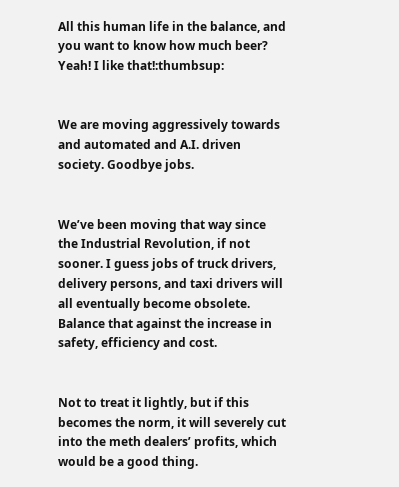All this human life in the balance, and you want to know how much beer? Yeah! I like that!:thumbsup:


We are moving aggressively towards and automated and A.I. driven society. Goodbye jobs.


We’ve been moving that way since the Industrial Revolution, if not sooner. I guess jobs of truck drivers, delivery persons, and taxi drivers will all eventually become obsolete. Balance that against the increase in safety, efficiency and cost.


Not to treat it lightly, but if this becomes the norm, it will severely cut into the meth dealers’ profits, which would be a good thing.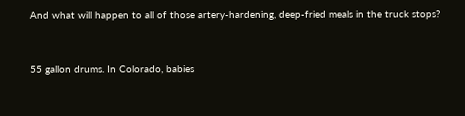And what will happen to all of those artery-hardening, deep-fried meals in the truck stops?


55 gallon drums. In Colorado, babies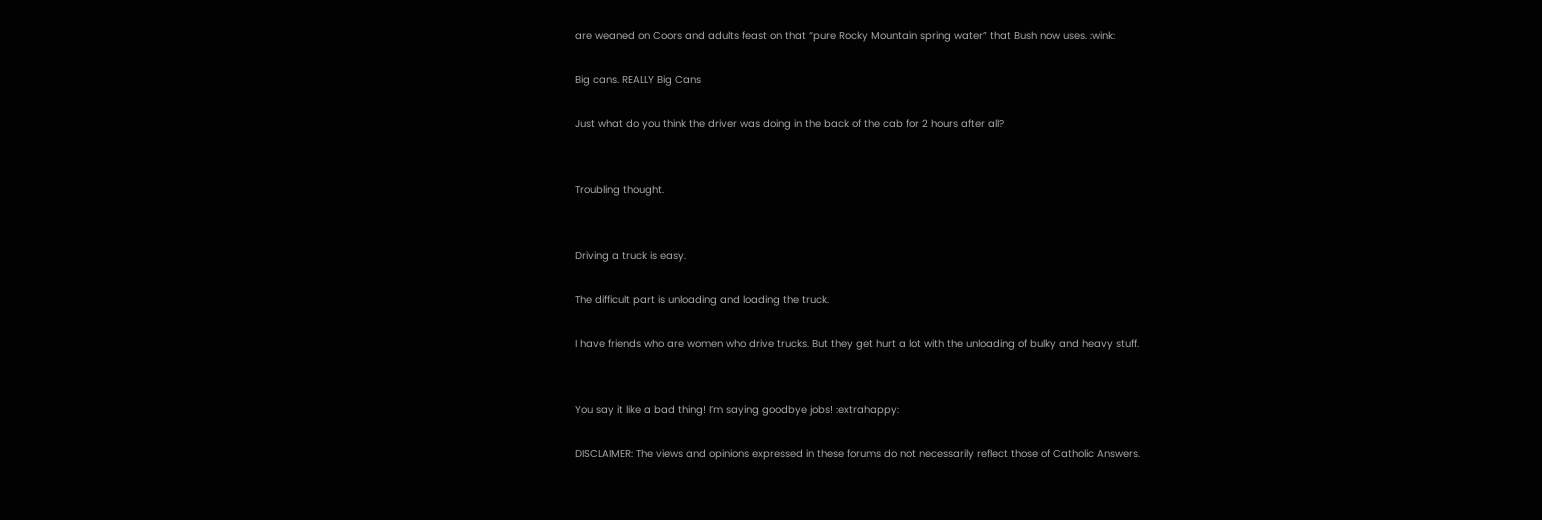are weaned on Coors and adults feast on that “pure Rocky Mountain spring water” that Bush now uses. :wink:

Big cans. REALLY Big Cans

Just what do you think the driver was doing in the back of the cab for 2 hours after all?


Troubling thought.


Driving a truck is easy.

The difficult part is unloading and loading the truck.

I have friends who are women who drive trucks. But they get hurt a lot with the unloading of bulky and heavy stuff.


You say it like a bad thing! I’m saying goodbye jobs! :extrahappy:

DISCLAIMER: The views and opinions expressed in these forums do not necessarily reflect those of Catholic Answers.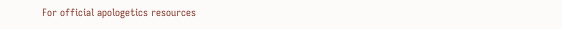For official apologetics resources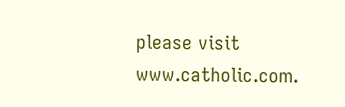please visit www.catholic.com.